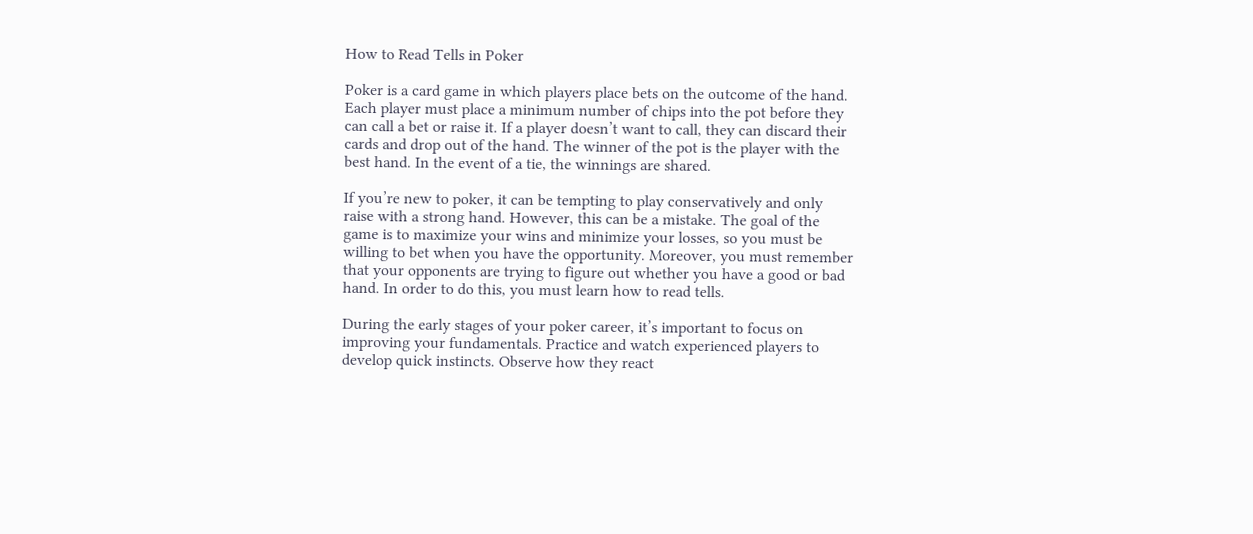How to Read Tells in Poker

Poker is a card game in which players place bets on the outcome of the hand. Each player must place a minimum number of chips into the pot before they can call a bet or raise it. If a player doesn’t want to call, they can discard their cards and drop out of the hand. The winner of the pot is the player with the best hand. In the event of a tie, the winnings are shared.

If you’re new to poker, it can be tempting to play conservatively and only raise with a strong hand. However, this can be a mistake. The goal of the game is to maximize your wins and minimize your losses, so you must be willing to bet when you have the opportunity. Moreover, you must remember that your opponents are trying to figure out whether you have a good or bad hand. In order to do this, you must learn how to read tells.

During the early stages of your poker career, it’s important to focus on improving your fundamentals. Practice and watch experienced players to develop quick instincts. Observe how they react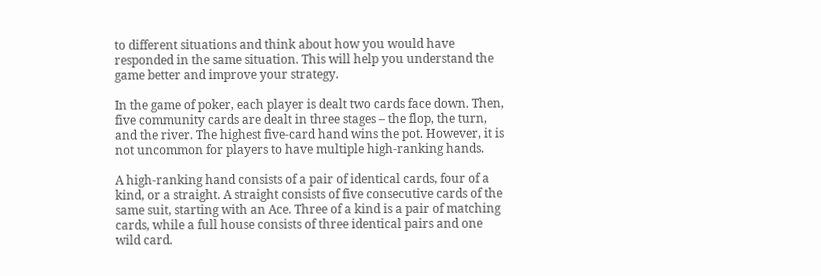to different situations and think about how you would have responded in the same situation. This will help you understand the game better and improve your strategy.

In the game of poker, each player is dealt two cards face down. Then, five community cards are dealt in three stages – the flop, the turn, and the river. The highest five-card hand wins the pot. However, it is not uncommon for players to have multiple high-ranking hands.

A high-ranking hand consists of a pair of identical cards, four of a kind, or a straight. A straight consists of five consecutive cards of the same suit, starting with an Ace. Three of a kind is a pair of matching cards, while a full house consists of three identical pairs and one wild card.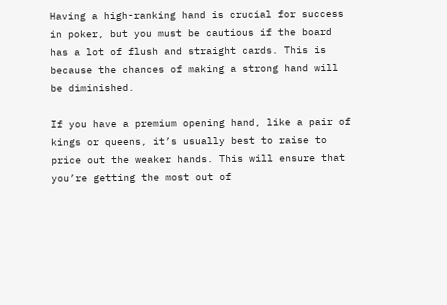Having a high-ranking hand is crucial for success in poker, but you must be cautious if the board has a lot of flush and straight cards. This is because the chances of making a strong hand will be diminished.

If you have a premium opening hand, like a pair of kings or queens, it’s usually best to raise to price out the weaker hands. This will ensure that you’re getting the most out of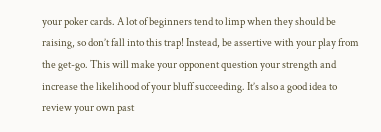your poker cards. A lot of beginners tend to limp when they should be raising, so don’t fall into this trap! Instead, be assertive with your play from the get-go. This will make your opponent question your strength and increase the likelihood of your bluff succeeding. It’s also a good idea to review your own past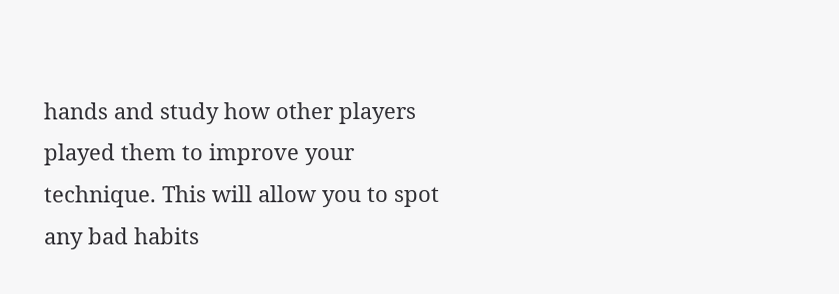hands and study how other players played them to improve your technique. This will allow you to spot any bad habits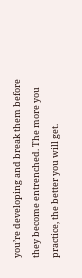you’re developing and break them before they become entrenched. The more you practice, the better you will get.